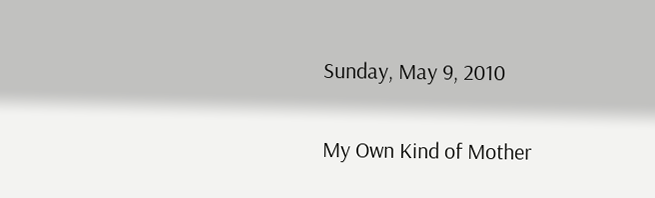Sunday, May 9, 2010

My Own Kind of Mother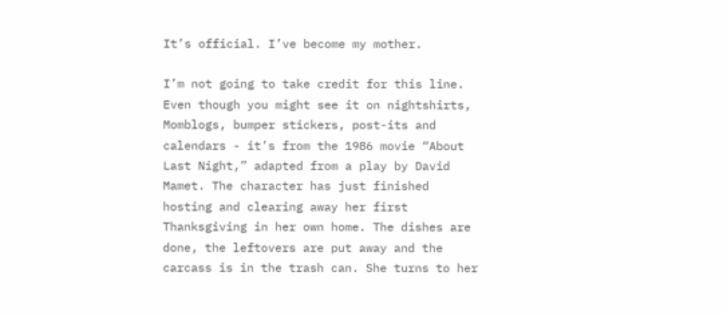It’s official. I’ve become my mother.

I’m not going to take credit for this line. Even though you might see it on nightshirts, Momblogs, bumper stickers, post-its and calendars - it’s from the 1986 movie “About Last Night,” adapted from a play by David Mamet. The character has just finished hosting and clearing away her first Thanksgiving in her own home. The dishes are done, the leftovers are put away and the carcass is in the trash can. She turns to her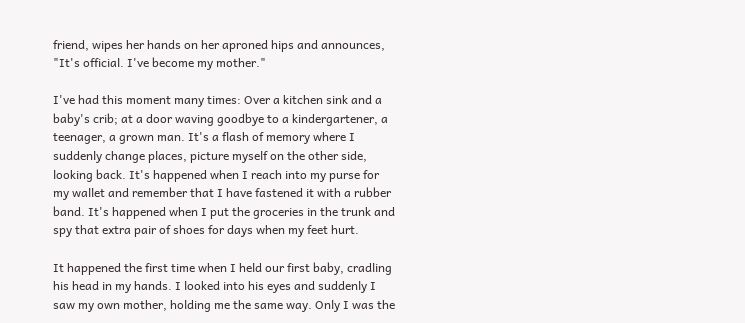friend, wipes her hands on her aproned hips and announces, "It's official. I've become my mother."

I've had this moment many times: Over a kitchen sink and a baby's crib; at a door waving goodbye to a kindergartener, a teenager, a grown man. It's a flash of memory where I suddenly change places, picture myself on the other side, looking back. It's happened when I reach into my purse for my wallet and remember that I have fastened it with a rubber band. It's happened when I put the groceries in the trunk and spy that extra pair of shoes for days when my feet hurt.

It happened the first time when I held our first baby, cradling his head in my hands. I looked into his eyes and suddenly I saw my own mother, holding me the same way. Only I was the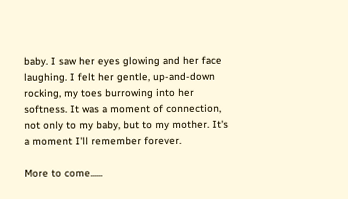baby. I saw her eyes glowing and her face laughing. I felt her gentle, up-and-down rocking, my toes burrowing into her softness. It was a moment of connection, not only to my baby, but to my mother. It's a moment I'll remember forever.

More to come......